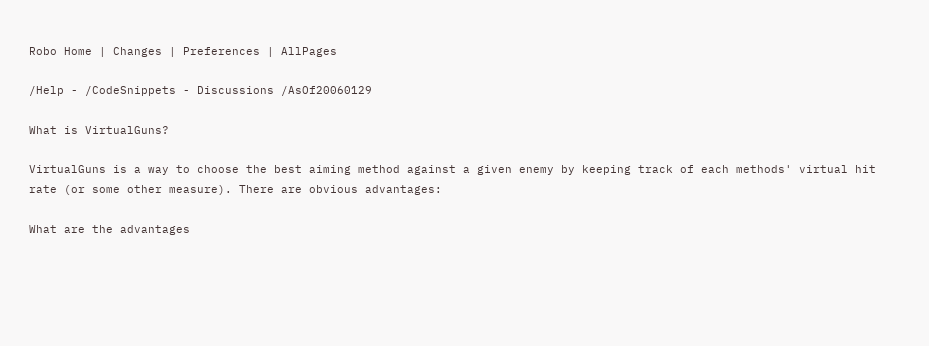Robo Home | Changes | Preferences | AllPages

/Help - /CodeSnippets - Discussions /AsOf20060129

What is VirtualGuns?

VirtualGuns is a way to choose the best aiming method against a given enemy by keeping track of each methods' virtual hit rate (or some other measure). There are obvious advantages:

What are the advantages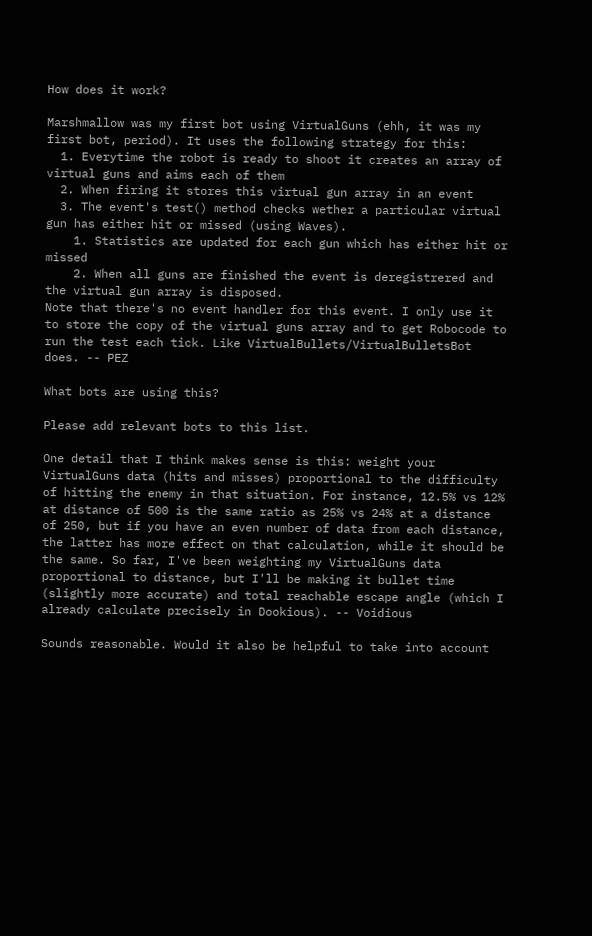How does it work?

Marshmallow was my first bot using VirtualGuns (ehh, it was my first bot, period). It uses the following strategy for this:
  1. Everytime the robot is ready to shoot it creates an array of virtual guns and aims each of them
  2. When firing it stores this virtual gun array in an event
  3. The event's test() method checks wether a particular virtual gun has either hit or missed (using Waves).
    1. Statistics are updated for each gun which has either hit or missed
    2. When all guns are finished the event is deregistrered and the virtual gun array is disposed.
Note that there's no event handler for this event. I only use it to store the copy of the virtual guns array and to get Robocode to run the test each tick. Like VirtualBullets/VirtualBulletsBot does. -- PEZ

What bots are using this?

Please add relevant bots to this list.

One detail that I think makes sense is this: weight your VirtualGuns data (hits and misses) proportional to the difficulty of hitting the enemy in that situation. For instance, 12.5% vs 12% at distance of 500 is the same ratio as 25% vs 24% at a distance of 250, but if you have an even number of data from each distance, the latter has more effect on that calculation, while it should be the same. So far, I've been weighting my VirtualGuns data proportional to distance, but I'll be making it bullet time (slightly more accurate) and total reachable escape angle (which I already calculate precisely in Dookious). -- Voidious

Sounds reasonable. Would it also be helpful to take into account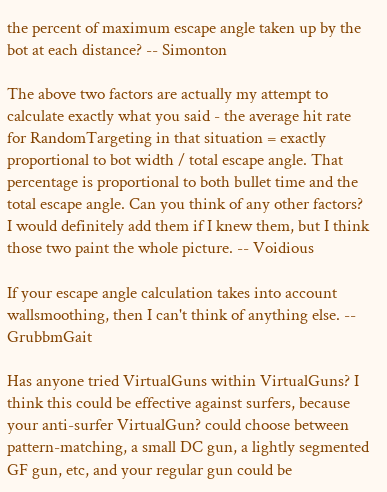the percent of maximum escape angle taken up by the bot at each distance? -- Simonton

The above two factors are actually my attempt to calculate exactly what you said - the average hit rate for RandomTargeting in that situation = exactly proportional to bot width / total escape angle. That percentage is proportional to both bullet time and the total escape angle. Can you think of any other factors? I would definitely add them if I knew them, but I think those two paint the whole picture. -- Voidious

If your escape angle calculation takes into account wallsmoothing, then I can't think of anything else. -- GrubbmGait

Has anyone tried VirtualGuns within VirtualGuns? I think this could be effective against surfers, because your anti-surfer VirtualGun? could choose between pattern-matching, a small DC gun, a lightly segmented GF gun, etc, and your regular gun could be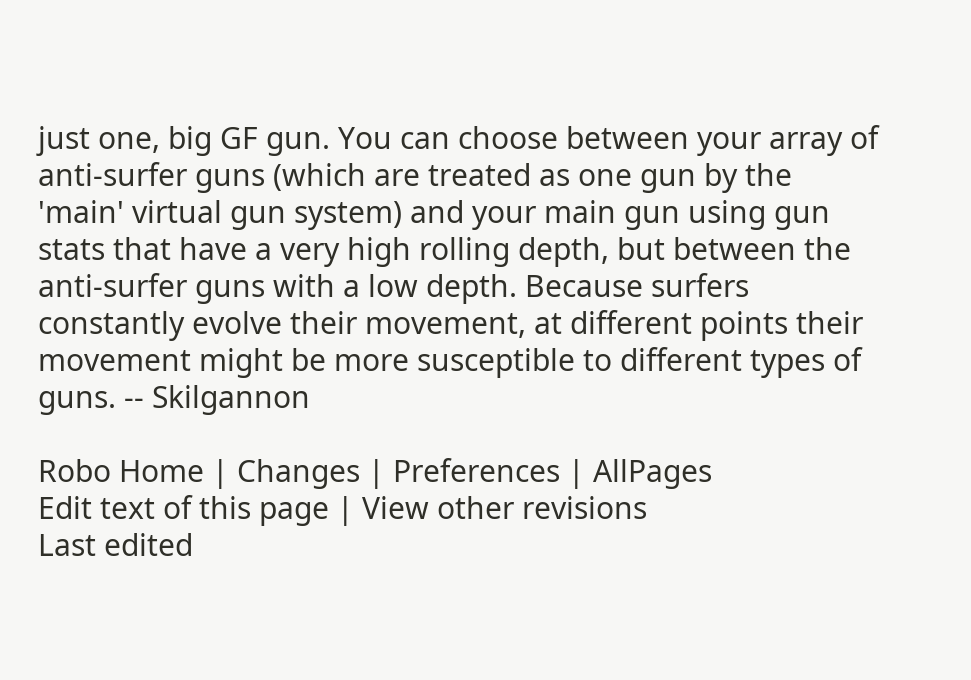just one, big GF gun. You can choose between your array of anti-surfer guns (which are treated as one gun by the 'main' virtual gun system) and your main gun using gun stats that have a very high rolling depth, but between the anti-surfer guns with a low depth. Because surfers constantly evolve their movement, at different points their movement might be more susceptible to different types of guns. -- Skilgannon

Robo Home | Changes | Preferences | AllPages
Edit text of this page | View other revisions
Last edited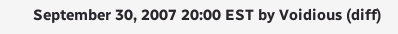September 30, 2007 20:00 EST by Voidious (diff)